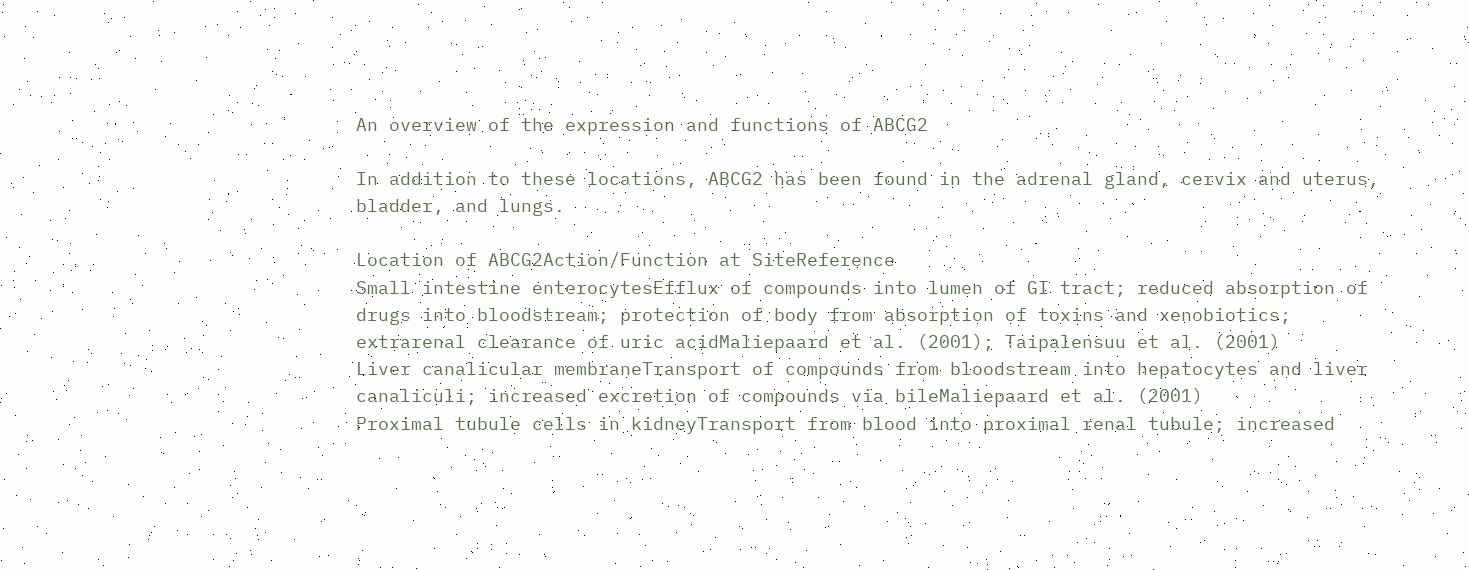An overview of the expression and functions of ABCG2

In addition to these locations, ABCG2 has been found in the adrenal gland, cervix and uterus, bladder, and lungs.

Location of ABCG2Action/Function at SiteReference
Small intestine enterocytesEfflux of compounds into lumen of GI tract; reduced absorption of drugs into bloodstream; protection of body from absorption of toxins and xenobiotics; extrarenal clearance of uric acidMaliepaard et al. (2001); Taipalensuu et al. (2001)
Liver canalicular membraneTransport of compounds from bloodstream into hepatocytes and liver canaliculi; increased excretion of compounds via bileMaliepaard et al. (2001)
Proximal tubule cells in kidneyTransport from blood into proximal renal tubule; increased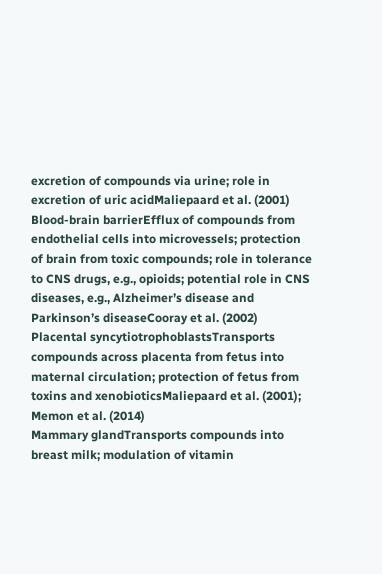excretion of compounds via urine; role in excretion of uric acidMaliepaard et al. (2001)
Blood-brain barrierEfflux of compounds from endothelial cells into microvessels; protection of brain from toxic compounds; role in tolerance to CNS drugs, e.g., opioids; potential role in CNS diseases, e.g., Alzheimer’s disease and Parkinson’s diseaseCooray et al. (2002)
Placental syncytiotrophoblastsTransports compounds across placenta from fetus into maternal circulation; protection of fetus from toxins and xenobioticsMaliepaard et al. (2001); Memon et al. (2014)
Mammary glandTransports compounds into breast milk; modulation of vitamin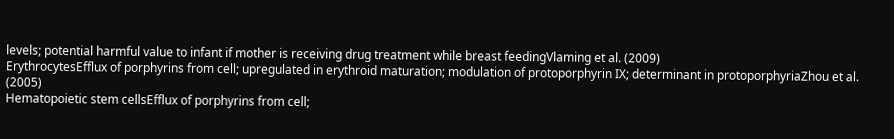levels; potential harmful value to infant if mother is receiving drug treatment while breast feedingVlaming et al. (2009)
ErythrocytesEfflux of porphyrins from cell; upregulated in erythroid maturation; modulation of protoporphyrin IX; determinant in protoporphyriaZhou et al. (2005)
Hematopoietic stem cellsEfflux of porphyrins from cell;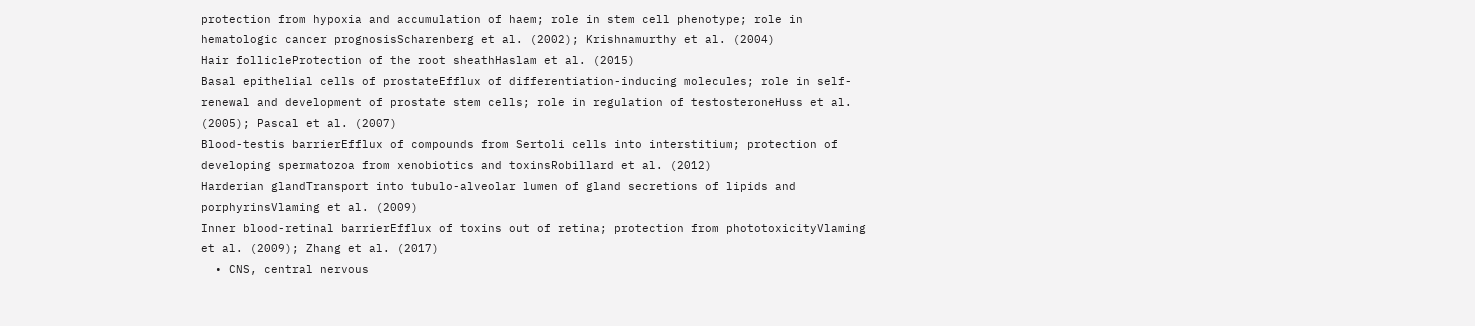protection from hypoxia and accumulation of haem; role in stem cell phenotype; role in hematologic cancer prognosisScharenberg et al. (2002); Krishnamurthy et al. (2004)
Hair follicleProtection of the root sheathHaslam et al. (2015)
Basal epithelial cells of prostateEfflux of differentiation-inducing molecules; role in self-renewal and development of prostate stem cells; role in regulation of testosteroneHuss et al. (2005); Pascal et al. (2007)
Blood-testis barrierEfflux of compounds from Sertoli cells into interstitium; protection of developing spermatozoa from xenobiotics and toxinsRobillard et al. (2012)
Harderian glandTransport into tubulo-alveolar lumen of gland secretions of lipids and porphyrinsVlaming et al. (2009)
Inner blood-retinal barrierEfflux of toxins out of retina; protection from phototoxicityVlaming et al. (2009); Zhang et al. (2017)
  • CNS, central nervous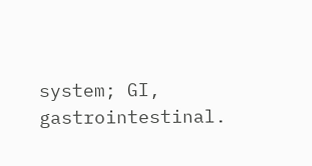system; GI, gastrointestinal.